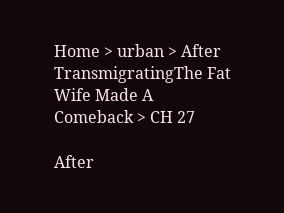Home > urban > After TransmigratingThe Fat Wife Made A Comeback > CH 27

After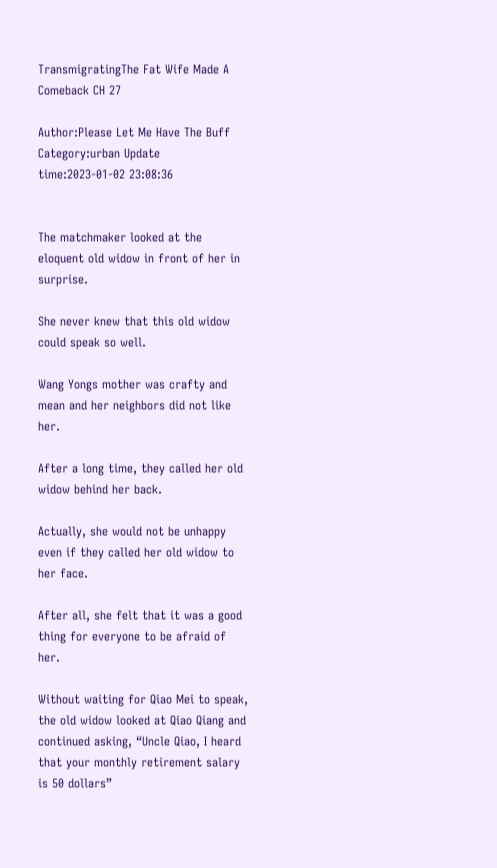TransmigratingThe Fat Wife Made A Comeback CH 27

Author:Please Let Me Have The Buff Category:urban Update time:2023-01-02 23:08:36


The matchmaker looked at the eloquent old widow in front of her in surprise.

She never knew that this old widow could speak so well.

Wang Yongs mother was crafty and mean and her neighbors did not like her.

After a long time, they called her old widow behind her back.

Actually, she would not be unhappy even if they called her old widow to her face.

After all, she felt that it was a good thing for everyone to be afraid of her.

Without waiting for Qiao Mei to speak, the old widow looked at Qiao Qiang and continued asking, “Uncle Qiao, I heard that your monthly retirement salary is 50 dollars”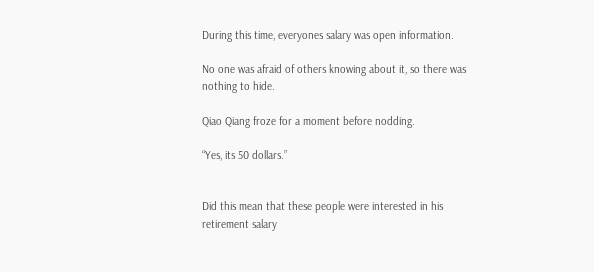During this time, everyones salary was open information.

No one was afraid of others knowing about it, so there was nothing to hide.

Qiao Qiang froze for a moment before nodding.

“Yes, its 50 dollars.”


Did this mean that these people were interested in his retirement salary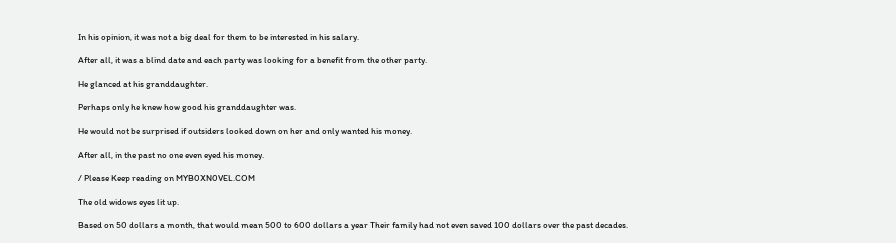In his opinion, it was not a big deal for them to be interested in his salary.

After all, it was a blind date and each party was looking for a benefit from the other party.

He glanced at his granddaughter.

Perhaps only he knew how good his granddaughter was.

He would not be surprised if outsiders looked down on her and only wanted his money.

After all, in the past no one even eyed his money.

/ Please Keep reading on MYB0XN0VEL.COM

The old widows eyes lit up.

Based on 50 dollars a month, that would mean 500 to 600 dollars a year Their family had not even saved 100 dollars over the past decades.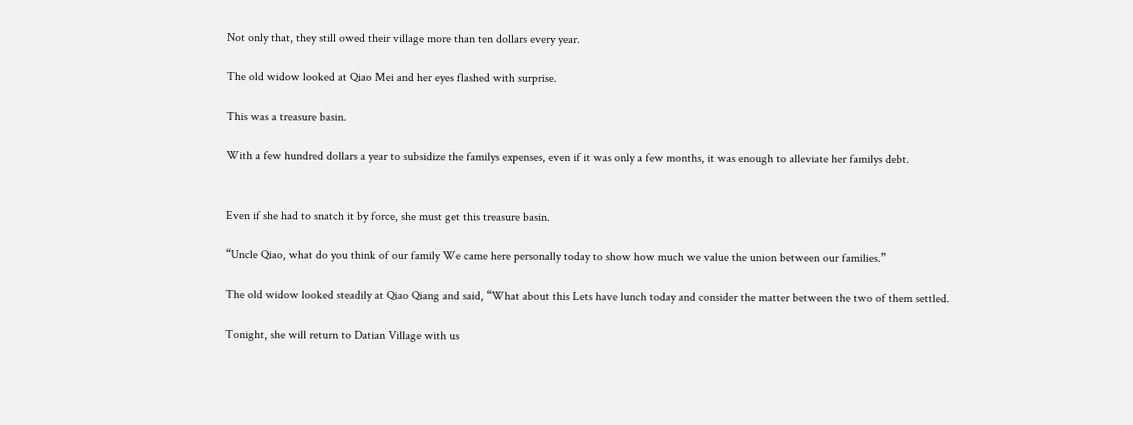Not only that, they still owed their village more than ten dollars every year.

The old widow looked at Qiao Mei and her eyes flashed with surprise.

This was a treasure basin.

With a few hundred dollars a year to subsidize the familys expenses, even if it was only a few months, it was enough to alleviate her familys debt.


Even if she had to snatch it by force, she must get this treasure basin.

“Uncle Qiao, what do you think of our family We came here personally today to show how much we value the union between our families.”

The old widow looked steadily at Qiao Qiang and said, “What about this Lets have lunch today and consider the matter between the two of them settled.

Tonight, she will return to Datian Village with us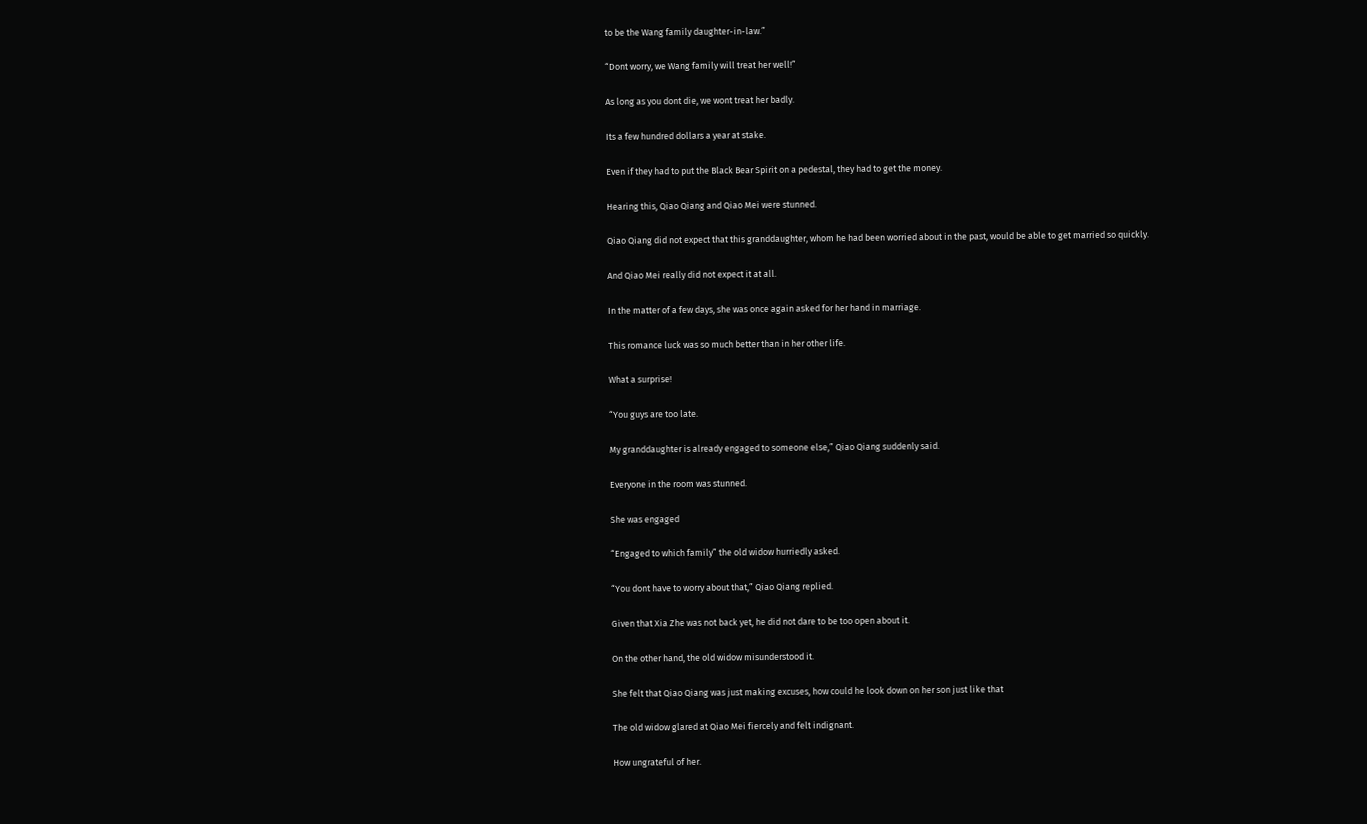to be the Wang family daughter-in-law.”

“Dont worry, we Wang family will treat her well!”

As long as you dont die, we wont treat her badly.

Its a few hundred dollars a year at stake.

Even if they had to put the Black Bear Spirit on a pedestal, they had to get the money.

Hearing this, Qiao Qiang and Qiao Mei were stunned.

Qiao Qiang did not expect that this granddaughter, whom he had been worried about in the past, would be able to get married so quickly.

And Qiao Mei really did not expect it at all.

In the matter of a few days, she was once again asked for her hand in marriage.

This romance luck was so much better than in her other life.

What a surprise!

“You guys are too late.

My granddaughter is already engaged to someone else,” Qiao Qiang suddenly said.

Everyone in the room was stunned.

She was engaged

“Engaged to which family” the old widow hurriedly asked.

“You dont have to worry about that,” Qiao Qiang replied.

Given that Xia Zhe was not back yet, he did not dare to be too open about it.

On the other hand, the old widow misunderstood it.

She felt that Qiao Qiang was just making excuses, how could he look down on her son just like that

The old widow glared at Qiao Mei fiercely and felt indignant.

How ungrateful of her.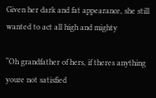Given her dark and fat appearance, she still wanted to act all high and mighty

“Oh grandfather of hers, if theres anything youre not satisfied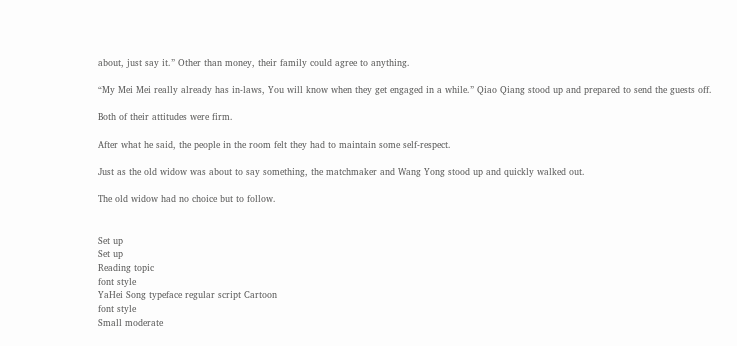about, just say it.” Other than money, their family could agree to anything.

“My Mei Mei really already has in-laws, You will know when they get engaged in a while.” Qiao Qiang stood up and prepared to send the guests off.

Both of their attitudes were firm.

After what he said, the people in the room felt they had to maintain some self-respect.

Just as the old widow was about to say something, the matchmaker and Wang Yong stood up and quickly walked out.

The old widow had no choice but to follow.


Set up
Set up
Reading topic
font style
YaHei Song typeface regular script Cartoon
font style
Small moderate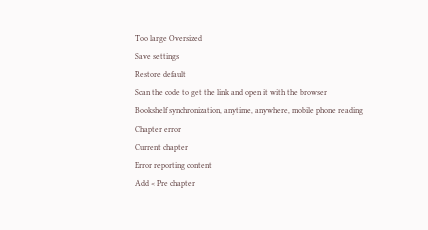Too large Oversized
Save settings
Restore default
Scan the code to get the link and open it with the browser
Bookshelf synchronization, anytime, anywhere, mobile phone reading
Chapter error
Current chapter
Error reporting content
Add < Pre chapter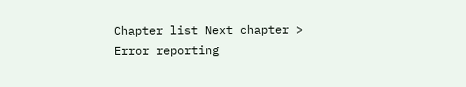Chapter list Next chapter > Error reporting